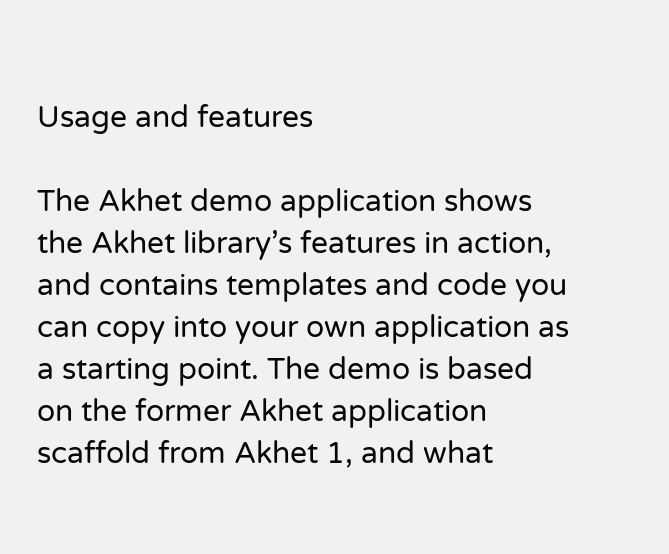Usage and features

The Akhet demo application shows the Akhet library’s features in action, and contains templates and code you can copy into your own application as a starting point. The demo is based on the former Akhet application scaffold from Akhet 1, and what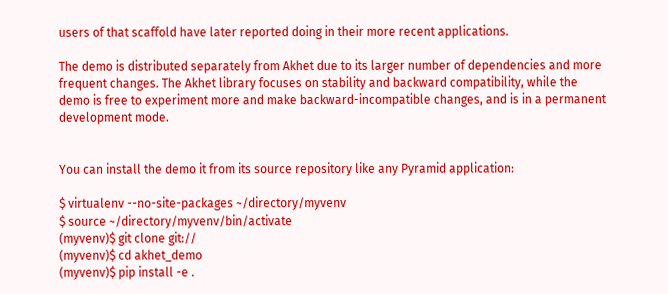users of that scaffold have later reported doing in their more recent applications.

The demo is distributed separately from Akhet due to its larger number of dependencies and more frequent changes. The Akhet library focuses on stability and backward compatibility, while the demo is free to experiment more and make backward-incompatible changes, and is in a permanent development mode.


You can install the demo it from its source repository like any Pyramid application:

$ virtualenv --no-site-packages ~/directory/myvenv
$ source ~/directory/myvenv/bin/activate
(myvenv)$ git clone git://
(myvenv)$ cd akhet_demo
(myvenv)$ pip install -e .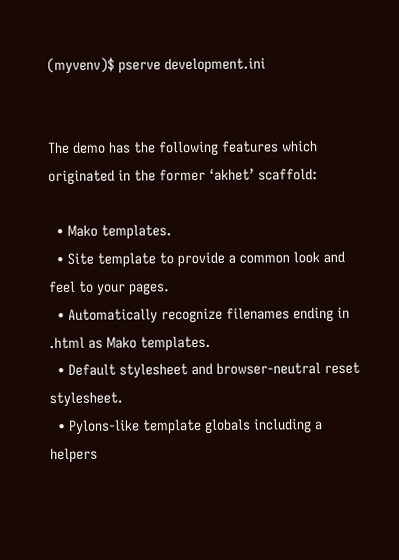(myvenv)$ pserve development.ini


The demo has the following features which originated in the former ‘akhet’ scaffold:

  • Mako templates.
  • Site template to provide a common look and feel to your pages.
  • Automatically recognize filenames ending in .html as Mako templates.
  • Default stylesheet and browser-neutral reset stylesheet.
  • Pylons-like template globals including a helpers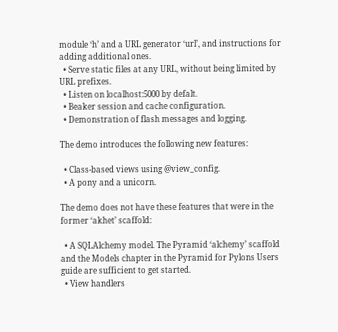module ‘h’ and a URL generator ‘url’, and instructions for adding additional ones.
  • Serve static files at any URL, without being limited by URL prefixes.
  • Listen on localhost:5000 by defalt.
  • Beaker session and cache configuration.
  • Demonstration of flash messages and logging.

The demo introduces the following new features:

  • Class-based views using @view_config.
  • A pony and a unicorn.

The demo does not have these features that were in the former ‘akhet’ scaffold:

  • A SQLAlchemy model. The Pyramid ‘alchemy’ scaffold and the Models chapter in the Pyramid for Pylons Users guide are sufficient to get started.
  • View handlers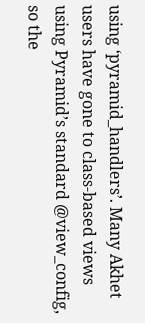using ‘pyramid_handlers’. Many Akhet users have gone to class-based views using Pyramid’s standard @view_config, so the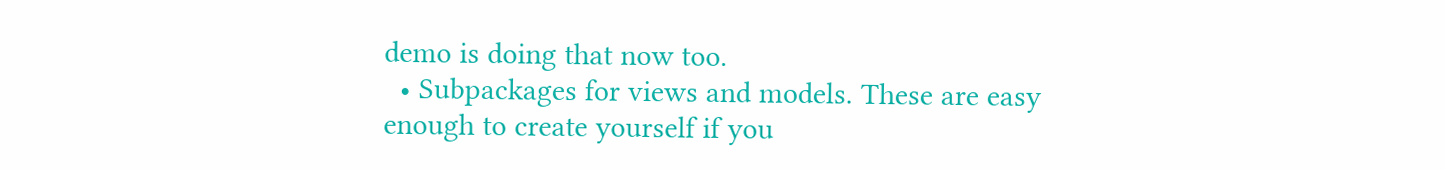demo is doing that now too.
  • Subpackages for views and models. These are easy enough to create yourself if you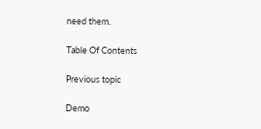need them.

Table Of Contents

Previous topic

Demo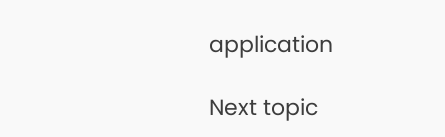application

Next topic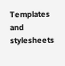Templates and stylesheets